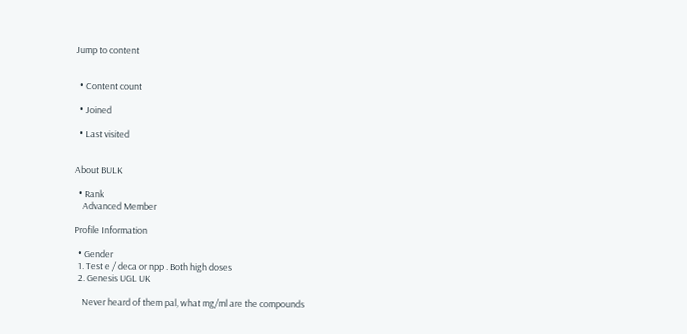Jump to content


  • Content count

  • Joined

  • Last visited


About BULK

  • Rank
    Advanced Member

Profile Information

  • Gender
  1. Test e / deca or npp . Both high doses
  2. Genesis UGL UK

    Never heard of them pal, what mg/ml are the compounds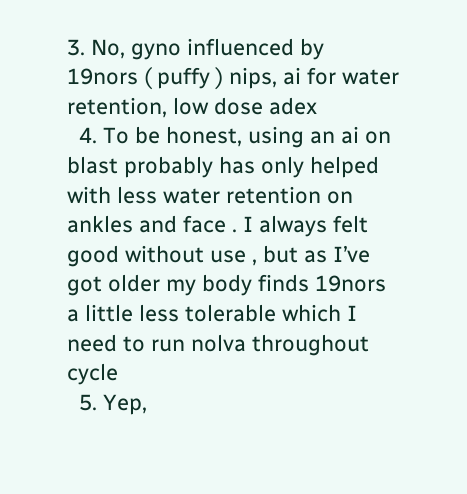3. No, gyno influenced by 19nors ( puffy ) nips, ai for water retention, low dose adex
  4. To be honest, using an ai on blast probably has only helped with less water retention on ankles and face . I always felt good without use , but as I’ve got older my body finds 19nors a little less tolerable which I need to run nolva throughout cycle
  5. Yep,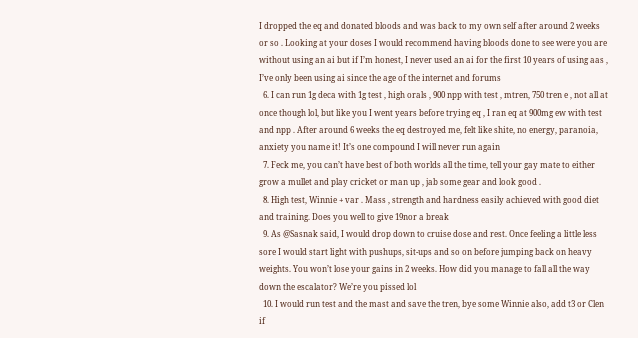I dropped the eq and donated bloods and was back to my own self after around 2 weeks or so . Looking at your doses I would recommend having bloods done to see were you are without using an ai but if I’m honest, I never used an ai for the first 10 years of using aas , I’ve only been using ai since the age of the internet and forums
  6. I can run 1g deca with 1g test , high orals , 900 npp with test , mtren, 750 tren e , not all at once though lol, but like you I went years before trying eq , I ran eq at 900mg ew with test and npp . After around 6 weeks the eq destroyed me, felt like shite, no energy, paranoia, anxiety you name it! It’s one compound I will never run again
  7. Feck me, you can’t have best of both worlds all the time, tell your gay mate to either grow a mullet and play cricket or man up , jab some gear and look good .
  8. High test, Winnie + var . Mass , strength and hardness easily achieved with good diet and training. Does you well to give 19nor a break
  9. As @Sasnak said, I would drop down to cruise dose and rest. Once feeling a little less sore I would start light with pushups, sit-ups and so on before jumping back on heavy weights. You won’t lose your gains in 2 weeks. How did you manage to fall all the way down the escalator? We’re you pissed lol
  10. I would run test and the mast and save the tren, bye some Winnie also, add t3 or Clen if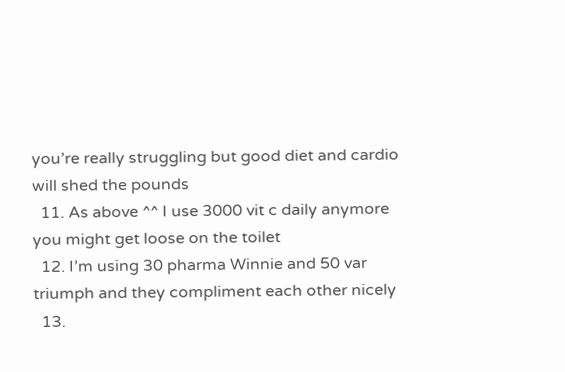you’re really struggling but good diet and cardio will shed the pounds
  11. As above ^^ I use 3000 vit c daily anymore you might get loose on the toilet
  12. I’m using 30 pharma Winnie and 50 var triumph and they compliment each other nicely
  13.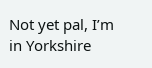Not yet pal, I’m in Yorkshire